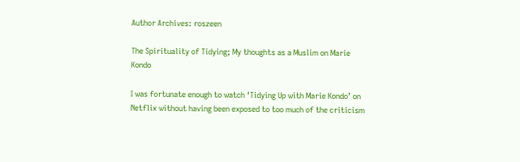Author Archives: roszeen

The Spirituality of Tidying; My thoughts as a Muslim on Marie Kondo

I was fortunate enough to watch ‘Tidying Up with Marie Kondo’ on Netflix without having been exposed to too much of the criticism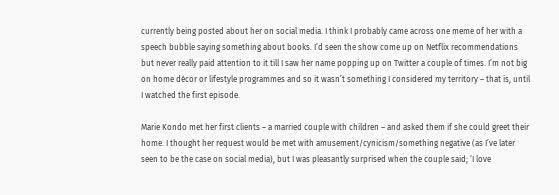currently being posted about her on social media. I think I probably came across one meme of her with a speech bubble saying something about books. I’d seen the show come up on Netflix recommendations but never really paid attention to it till I saw her name popping up on Twitter a couple of times. I’m not big on home décor or lifestyle programmes and so it wasn’t something I considered my territory – that is, until I watched the first episode.

Marie Kondo met her first clients – a married couple with children – and asked them if she could greet their home. I thought her request would be met with amusement/cynicism/something negative (as I’ve later seen to be the case on social media), but I was pleasantly surprised when the couple said; ‘I love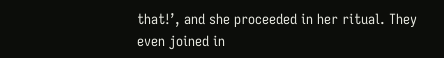that!’, and she proceeded in her ritual. They even joined in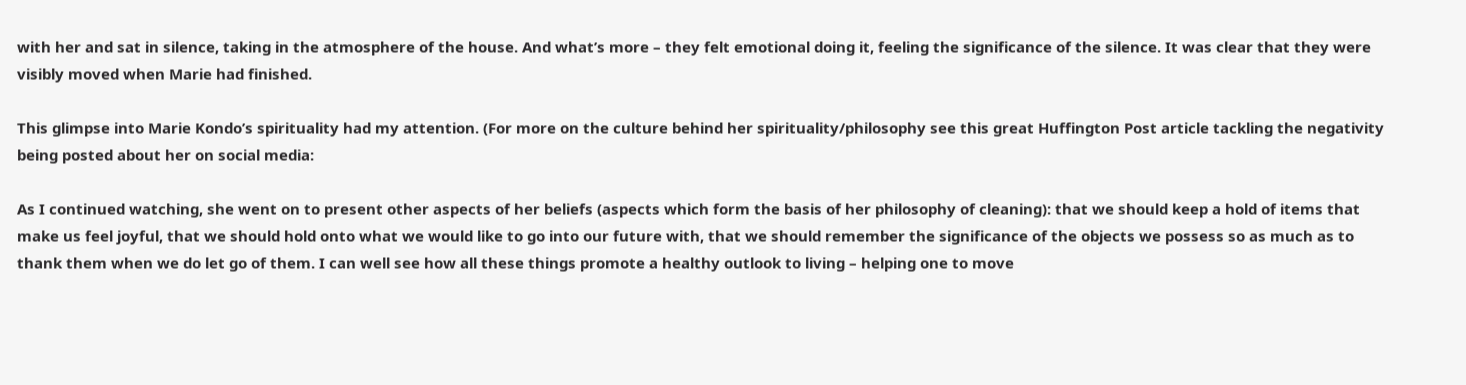with her and sat in silence, taking in the atmosphere of the house. And what’s more – they felt emotional doing it, feeling the significance of the silence. It was clear that they were visibly moved when Marie had finished.

This glimpse into Marie Kondo’s spirituality had my attention. (For more on the culture behind her spirituality/philosophy see this great Huffington Post article tackling the negativity being posted about her on social media:

As I continued watching, she went on to present other aspects of her beliefs (aspects which form the basis of her philosophy of cleaning): that we should keep a hold of items that make us feel joyful, that we should hold onto what we would like to go into our future with, that we should remember the significance of the objects we possess so as much as to thank them when we do let go of them. I can well see how all these things promote a healthy outlook to living – helping one to move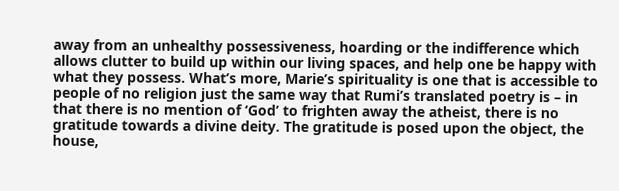away from an unhealthy possessiveness, hoarding or the indifference which allows clutter to build up within our living spaces, and help one be happy with what they possess. What’s more, Marie’s spirituality is one that is accessible to people of no religion just the same way that Rumi’s translated poetry is – in that there is no mention of ‘God’ to frighten away the atheist, there is no gratitude towards a divine deity. The gratitude is posed upon the object, the house,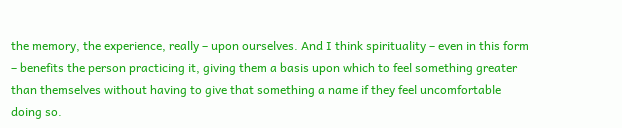the memory, the experience, really – upon ourselves. And I think spirituality – even in this form – benefits the person practicing it, giving them a basis upon which to feel something greater than themselves without having to give that something a name if they feel uncomfortable doing so.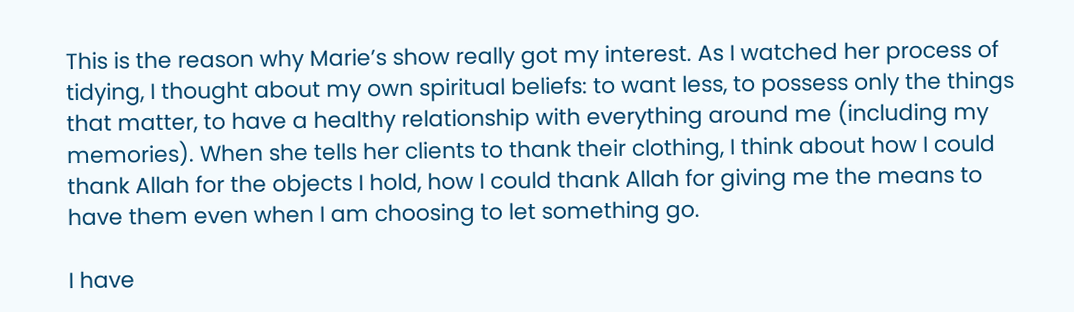This is the reason why Marie’s show really got my interest. As I watched her process of tidying, I thought about my own spiritual beliefs: to want less, to possess only the things that matter, to have a healthy relationship with everything around me (including my memories). When she tells her clients to thank their clothing, I think about how I could thank Allah for the objects I hold, how I could thank Allah for giving me the means to have them even when I am choosing to let something go.

I have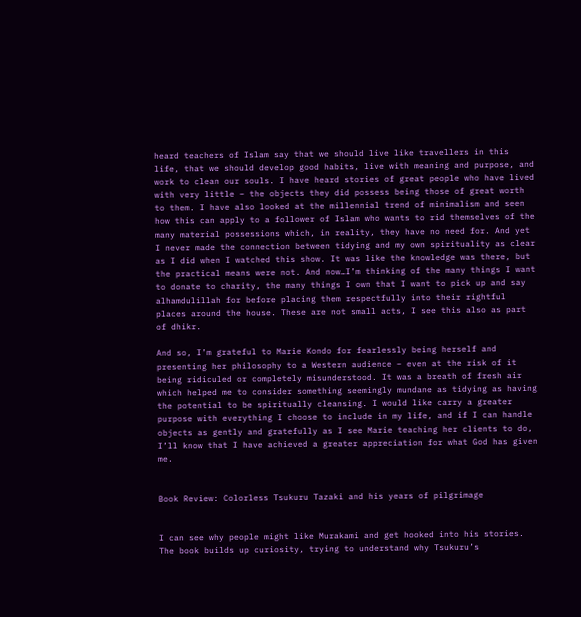heard teachers of Islam say that we should live like travellers in this life, that we should develop good habits, live with meaning and purpose, and work to clean our souls. I have heard stories of great people who have lived with very little – the objects they did possess being those of great worth to them. I have also looked at the millennial trend of minimalism and seen how this can apply to a follower of Islam who wants to rid themselves of the many material possessions which, in reality, they have no need for. And yet I never made the connection between tidying and my own spirituality as clear as I did when I watched this show. It was like the knowledge was there, but the practical means were not. And now…I’m thinking of the many things I want to donate to charity, the many things I own that I want to pick up and say alhamdulillah for before placing them respectfully into their rightful places around the house. These are not small acts, I see this also as part of dhikr.

And so, I’m grateful to Marie Kondo for fearlessly being herself and presenting her philosophy to a Western audience – even at the risk of it being ridiculed or completely misunderstood. It was a breath of fresh air which helped me to consider something seemingly mundane as tidying as having the potential to be spiritually cleansing. I would like carry a greater purpose with everything I choose to include in my life, and if I can handle objects as gently and gratefully as I see Marie teaching her clients to do, I’ll know that I have achieved a greater appreciation for what God has given me.


Book Review: Colorless Tsukuru Tazaki and his years of pilgrimage


I can see why people might like Murakami and get hooked into his stories. The book builds up curiosity, trying to understand why Tsukuru’s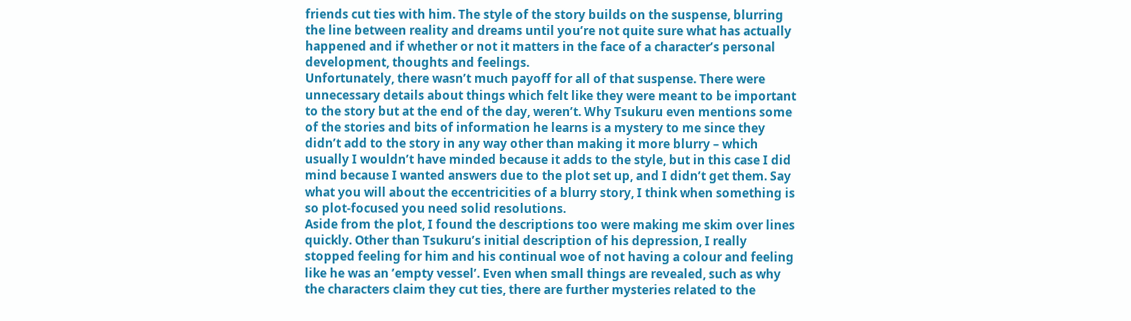friends cut ties with him. The style of the story builds on the suspense, blurring the line between reality and dreams until you’re not quite sure what has actually happened and if whether or not it matters in the face of a character’s personal development, thoughts and feelings.
Unfortunately, there wasn’t much payoff for all of that suspense. There were unnecessary details about things which felt like they were meant to be important to the story but at the end of the day, weren’t. Why Tsukuru even mentions some of the stories and bits of information he learns is a mystery to me since they didn’t add to the story in any way other than making it more blurry – which usually I wouldn’t have minded because it adds to the style, but in this case I did mind because I wanted answers due to the plot set up, and I didn’t get them. Say what you will about the eccentricities of a blurry story, I think when something is so plot-focused you need solid resolutions.
Aside from the plot, I found the descriptions too were making me skim over lines quickly. Other than Tsukuru’s initial description of his depression, I really stopped feeling for him and his continual woe of not having a colour and feeling like he was an ’empty vessel’. Even when small things are revealed, such as why the characters claim they cut ties, there are further mysteries related to the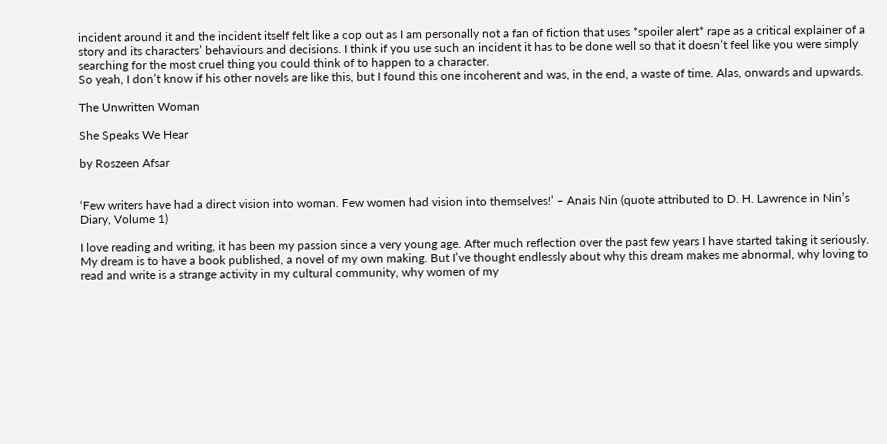incident around it and the incident itself felt like a cop out as I am personally not a fan of fiction that uses *spoiler alert* rape as a critical explainer of a story and its characters’ behaviours and decisions. I think if you use such an incident it has to be done well so that it doesn’t feel like you were simply searching for the most cruel thing you could think of to happen to a character.
So yeah, I don’t know if his other novels are like this, but I found this one incoherent and was, in the end, a waste of time. Alas, onwards and upwards.

The Unwritten Woman

She Speaks We Hear

by Roszeen Afsar


‘Few writers have had a direct vision into woman. Few women had vision into themselves!’ – Anais Nin (quote attributed to D. H. Lawrence in Nin’s Diary, Volume 1)

I love reading and writing, it has been my passion since a very young age. After much reflection over the past few years I have started taking it seriously. My dream is to have a book published, a novel of my own making. But I’ve thought endlessly about why this dream makes me abnormal, why loving to read and write is a strange activity in my cultural community, why women of my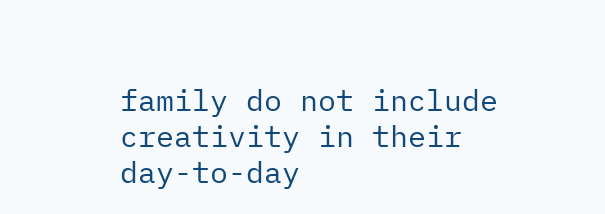family do not include creativity in their day-to-day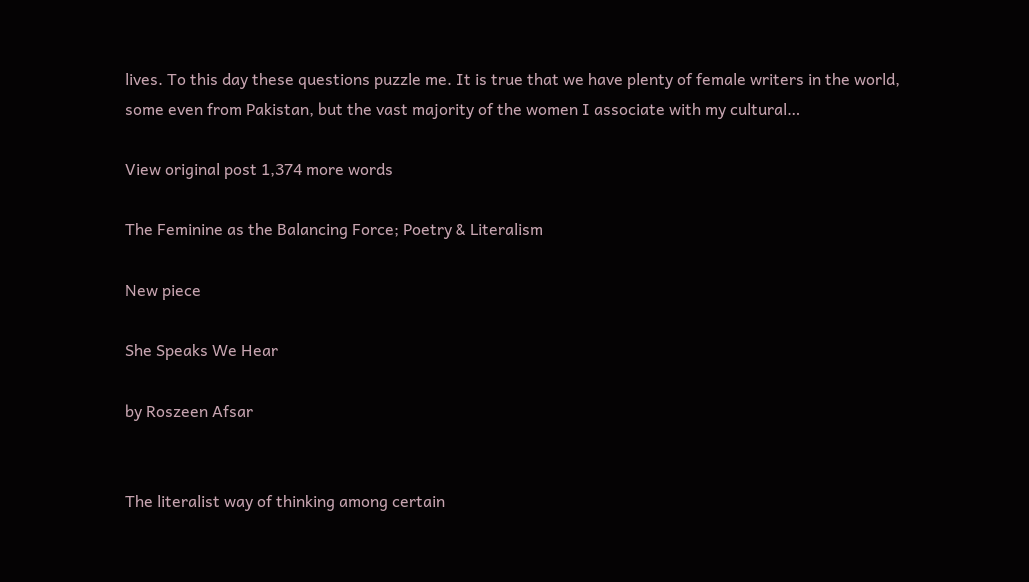lives. To this day these questions puzzle me. It is true that we have plenty of female writers in the world, some even from Pakistan, but the vast majority of the women I associate with my cultural…

View original post 1,374 more words

The Feminine as the Balancing Force; Poetry & Literalism

New piece

She Speaks We Hear

by Roszeen Afsar


The literalist way of thinking among certain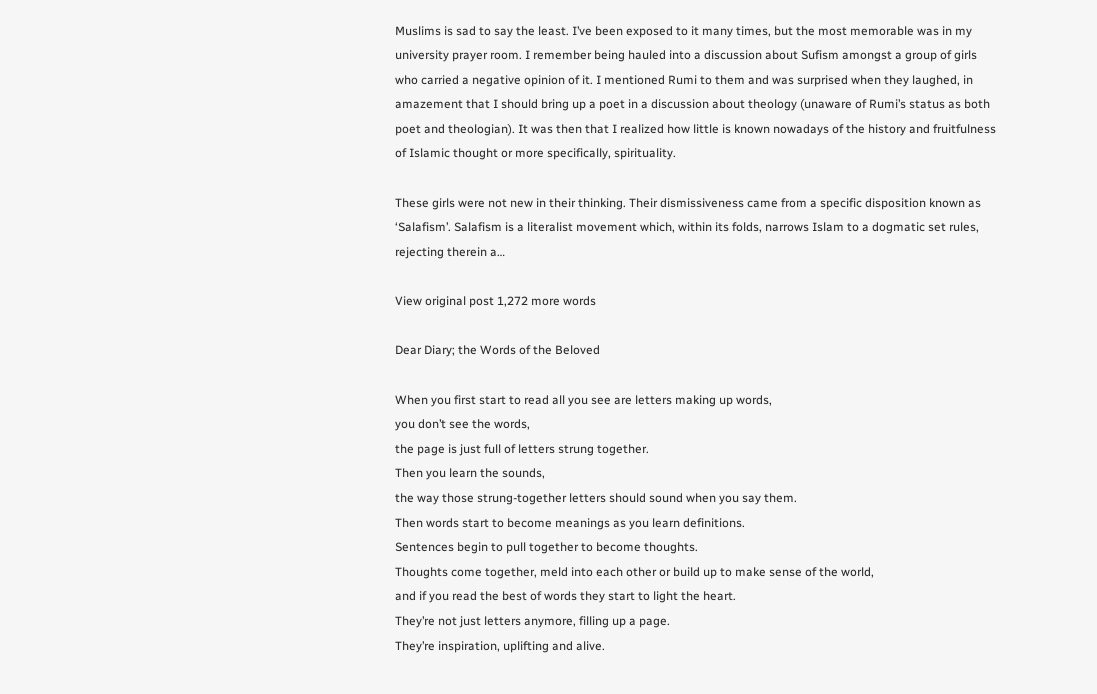Muslims is sad to say the least. I’ve been exposed to it many times, but the most memorable was in my university prayer room. I remember being hauled into a discussion about Sufism amongst a group of girls who carried a negative opinion of it. I mentioned Rumi to them and was surprised when they laughed, in amazement that I should bring up a poet in a discussion about theology (unaware of Rumi’s status as both poet and theologian). It was then that I realized how little is known nowadays of the history and fruitfulness of Islamic thought or more specifically, spirituality.

These girls were not new in their thinking. Their dismissiveness came from a specific disposition known as ‘Salafism’. Salafism is a literalist movement which, within its folds, narrows Islam to a dogmatic set rules, rejecting therein a…

View original post 1,272 more words

Dear Diary; the Words of the Beloved

When you first start to read all you see are letters making up words,
you don’t see the words,
the page is just full of letters strung together.
Then you learn the sounds,
the way those strung-together letters should sound when you say them.
Then words start to become meanings as you learn definitions.
Sentences begin to pull together to become thoughts.
Thoughts come together, meld into each other or build up to make sense of the world,
and if you read the best of words they start to light the heart.
They’re not just letters anymore, filling up a page.
They’re inspiration, uplifting and alive.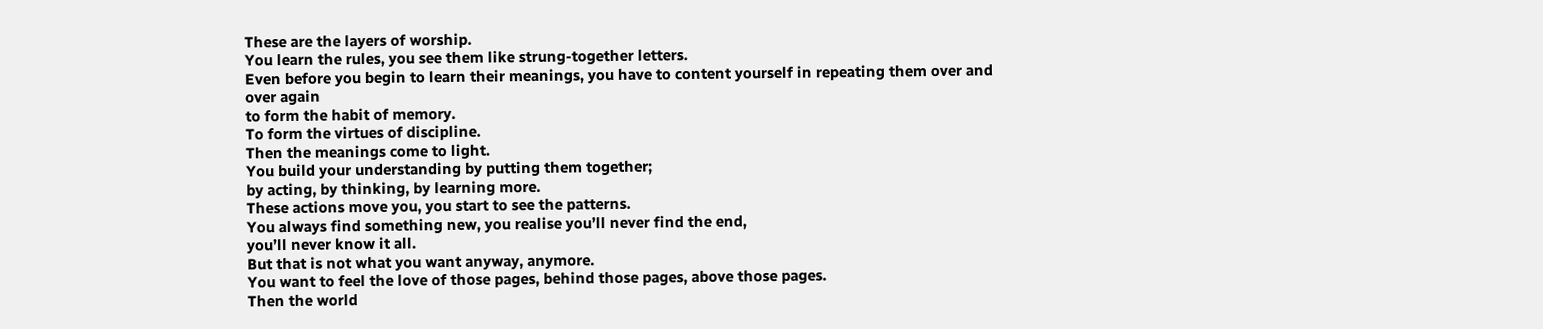These are the layers of worship.
You learn the rules, you see them like strung-together letters.
Even before you begin to learn their meanings, you have to content yourself in repeating them over and over again
to form the habit of memory.
To form the virtues of discipline.
Then the meanings come to light.
You build your understanding by putting them together;
by acting, by thinking, by learning more.
These actions move you, you start to see the patterns.
You always find something new, you realise you’ll never find the end,
you’ll never know it all.
But that is not what you want anyway, anymore.
You want to feel the love of those pages, behind those pages, above those pages.
Then the world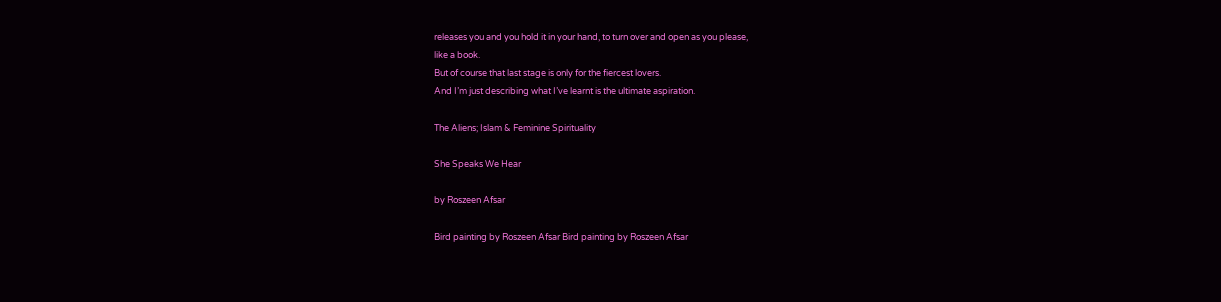releases you and you hold it in your hand, to turn over and open as you please,
like a book.
But of course that last stage is only for the fiercest lovers.
And I’m just describing what I’ve learnt is the ultimate aspiration.

The Aliens; Islam & Feminine Spirituality

She Speaks We Hear

by Roszeen Afsar

Bird painting by Roszeen Afsar Bird painting by Roszeen Afsar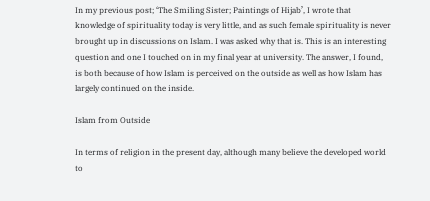In my previous post; ‘The Smiling Sister; Paintings of Hijab’, I wrote that knowledge of spirituality today is very little, and as such female spirituality is never brought up in discussions on Islam. I was asked why that is. This is an interesting question and one I touched on in my final year at university. The answer, I found, is both because of how Islam is perceived on the outside as well as how Islam has largely continued on the inside.

Islam from Outside

In terms of religion in the present day, although many believe the developed world to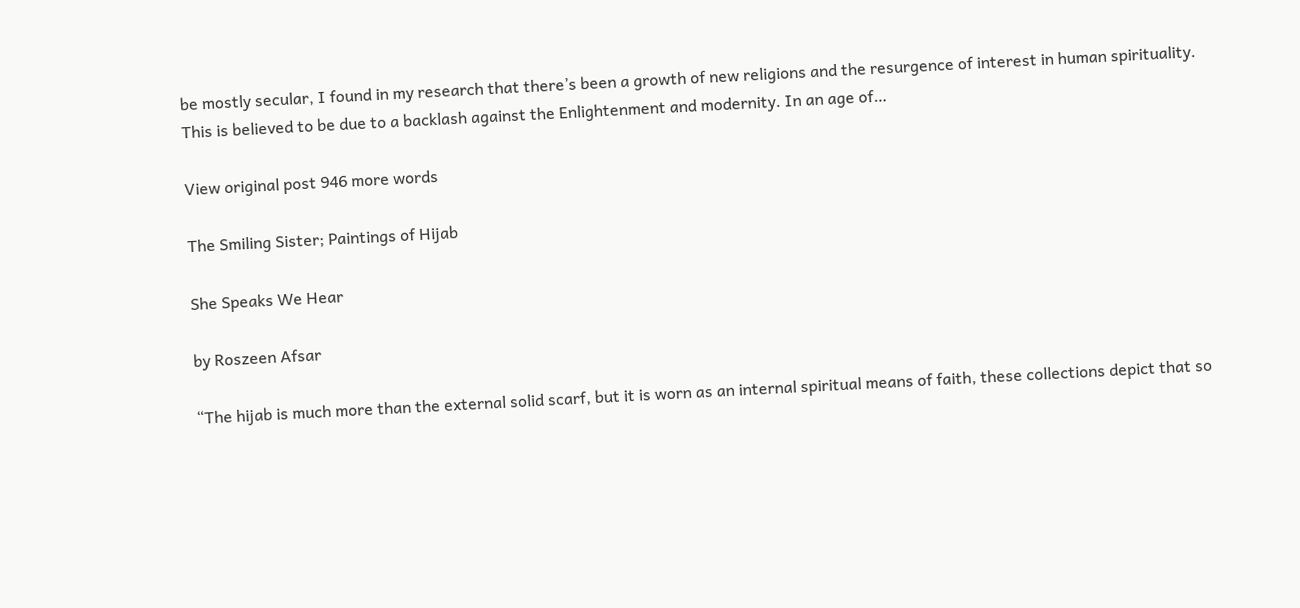be mostly secular, I found in my research that there’s been a growth of new religions and the resurgence of interest in human spirituality. This is believed to be due to a backlash against the Enlightenment and modernity. In an age of…

View original post 946 more words

The Smiling Sister; Paintings of Hijab

She Speaks We Hear

by Roszeen Afsar

“The hijab is much more than the external solid scarf, but it is worn as an internal spiritual means of faith, these collections depict that so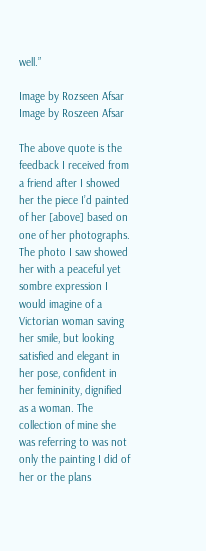well.”

Image by Rozseen Afsar Image by Roszeen Afsar

The above quote is the feedback I received from a friend after I showed her the piece I’d painted of her [above] based on one of her photographs. The photo I saw showed her with a peaceful yet sombre expression I would imagine of a Victorian woman saving her smile, but looking satisfied and elegant in her pose, confident in her femininity, dignified as a woman. The collection of mine she was referring to was not only the painting I did of her or the plans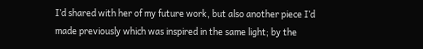I’d shared with her of my future work, but also another piece I’d made previously which was inspired in the same light; by the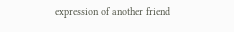expression of another friend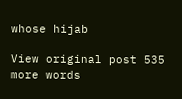whose hijab

View original post 535 more words